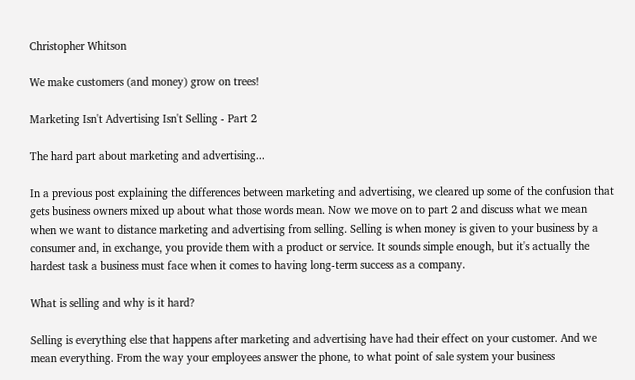Christopher Whitson

We make customers (and money) grow on trees!

Marketing Isn't Advertising Isn't Selling - Part 2

The hard part about marketing and advertising...

In a previous post explaining the differences between marketing and advertising, we cleared up some of the confusion that gets business owners mixed up about what those words mean. Now we move on to part 2 and discuss what we mean when we want to distance marketing and advertising from selling. Selling is when money is given to your business by a consumer and, in exchange, you provide them with a product or service. It sounds simple enough, but it's actually the hardest task a business must face when it comes to having long-term success as a company.

What is selling and why is it hard?

Selling is everything else that happens after marketing and advertising have had their effect on your customer. And we mean everything. From the way your employees answer the phone, to what point of sale system your business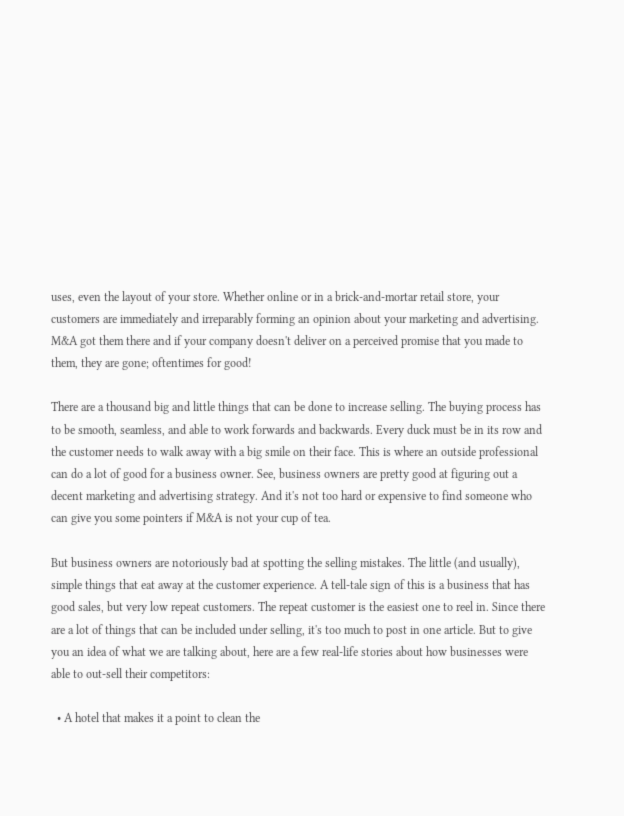uses, even the layout of your store. Whether online or in a brick-and-mortar retail store, your customers are immediately and irreparably forming an opinion about your marketing and advertising. M&A got them there and if your company doesn't deliver on a perceived promise that you made to them, they are gone; oftentimes for good!

There are a thousand big and little things that can be done to increase selling. The buying process has to be smooth, seamless, and able to work forwards and backwards. Every duck must be in its row and the customer needs to walk away with a big smile on their face. This is where an outside professional can do a lot of good for a business owner. See, business owners are pretty good at figuring out a decent marketing and advertising strategy. And it's not too hard or expensive to find someone who can give you some pointers if M&A is not your cup of tea.

But business owners are notoriously bad at spotting the selling mistakes. The little (and usually), simple things that eat away at the customer experience. A tell-tale sign of this is a business that has good sales, but very low repeat customers. The repeat customer is the easiest one to reel in. Since there are a lot of things that can be included under selling, it's too much to post in one article. But to give you an idea of what we are talking about, here are a few real-life stories about how businesses were able to out-sell their competitors:

  • A hotel that makes it a point to clean the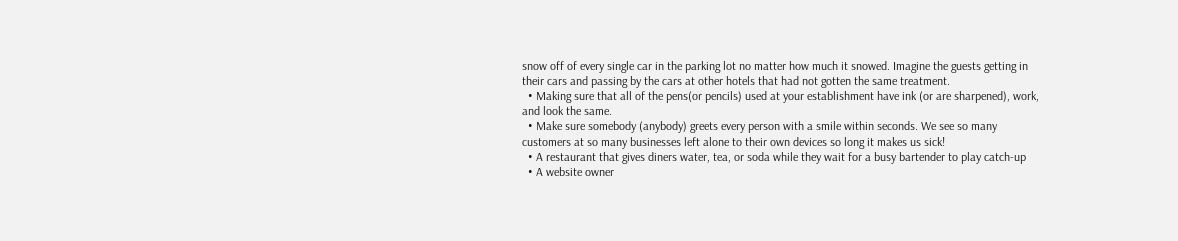snow off of every single car in the parking lot no matter how much it snowed. Imagine the guests getting in their cars and passing by the cars at other hotels that had not gotten the same treatment.
  • Making sure that all of the pens(or pencils) used at your establishment have ink (or are sharpened), work, and look the same.
  • Make sure somebody (anybody) greets every person with a smile within seconds. We see so many customers at so many businesses left alone to their own devices so long it makes us sick!
  • A restaurant that gives diners water, tea, or soda while they wait for a busy bartender to play catch-up
  • A website owner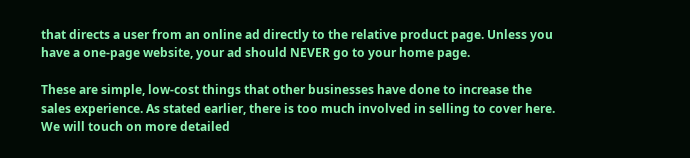that directs a user from an online ad directly to the relative product page. Unless you have a one-page website, your ad should NEVER go to your home page.

These are simple, low-cost things that other businesses have done to increase the sales experience. As stated earlier, there is too much involved in selling to cover here. We will touch on more detailed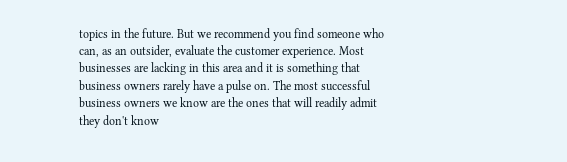topics in the future. But we recommend you find someone who can, as an outsider, evaluate the customer experience. Most businesses are lacking in this area and it is something that business owners rarely have a pulse on. The most successful business owners we know are the ones that will readily admit they don't know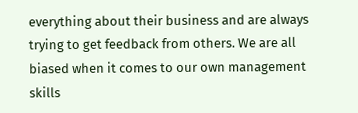everything about their business and are always trying to get feedback from others. We are all biased when it comes to our own management skills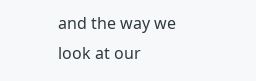and the way we look at our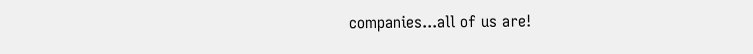companies...all of us are!